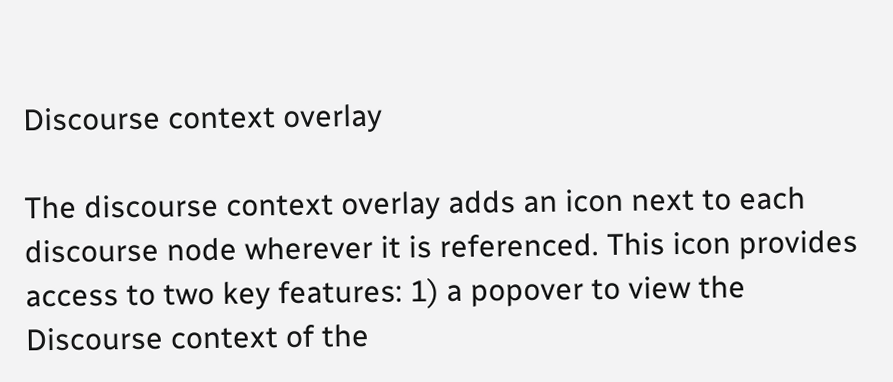Discourse context overlay

The discourse context overlay adds an icon next to each discourse node wherever it is referenced. This icon provides access to two key features: 1) a popover to view the Discourse context of the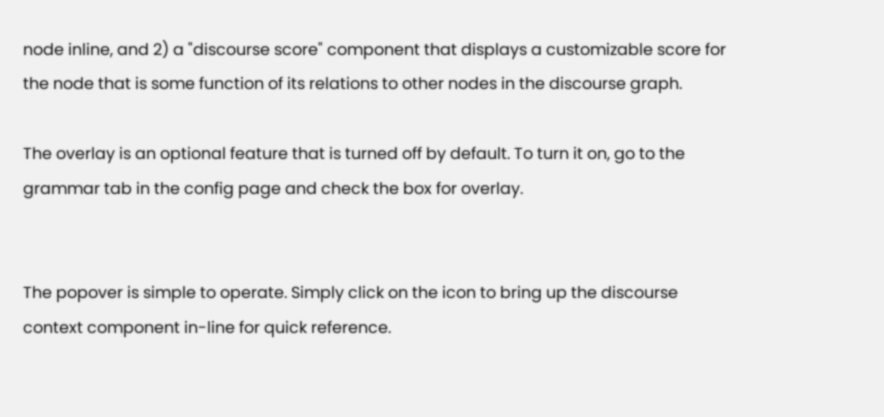node inline, and 2) a "discourse score" component that displays a customizable score for the node that is some function of its relations to other nodes in the discourse graph.

The overlay is an optional feature that is turned off by default. To turn it on, go to the grammar tab in the config page and check the box for overlay.


The popover is simple to operate. Simply click on the icon to bring up the discourse context component in-line for quick reference.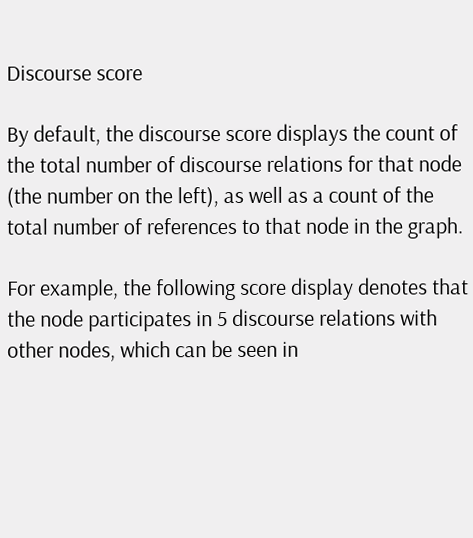Discourse score

By default, the discourse score displays the count of the total number of discourse relations for that node (the number on the left), as well as a count of the total number of references to that node in the graph.

For example, the following score display denotes that the node participates in 5 discourse relations with other nodes, which can be seen in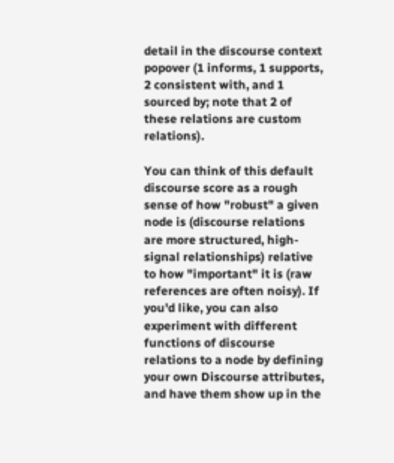detail in the discourse context popover (1 informs, 1 supports, 2 consistent with, and 1 sourced by; note that 2 of these relations are custom relations).

You can think of this default discourse score as a rough sense of how "robust" a given node is (discourse relations are more structured, high-signal relationships) relative to how "important" it is (raw references are often noisy). If you'd like, you can also experiment with different functions of discourse relations to a node by defining your own Discourse attributes, and have them show up in the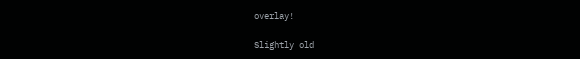overlay!

Slightly old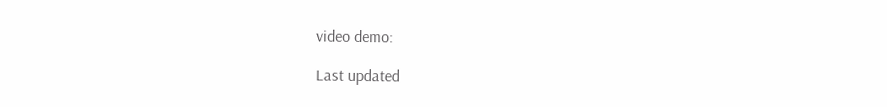video demo:

Last updated